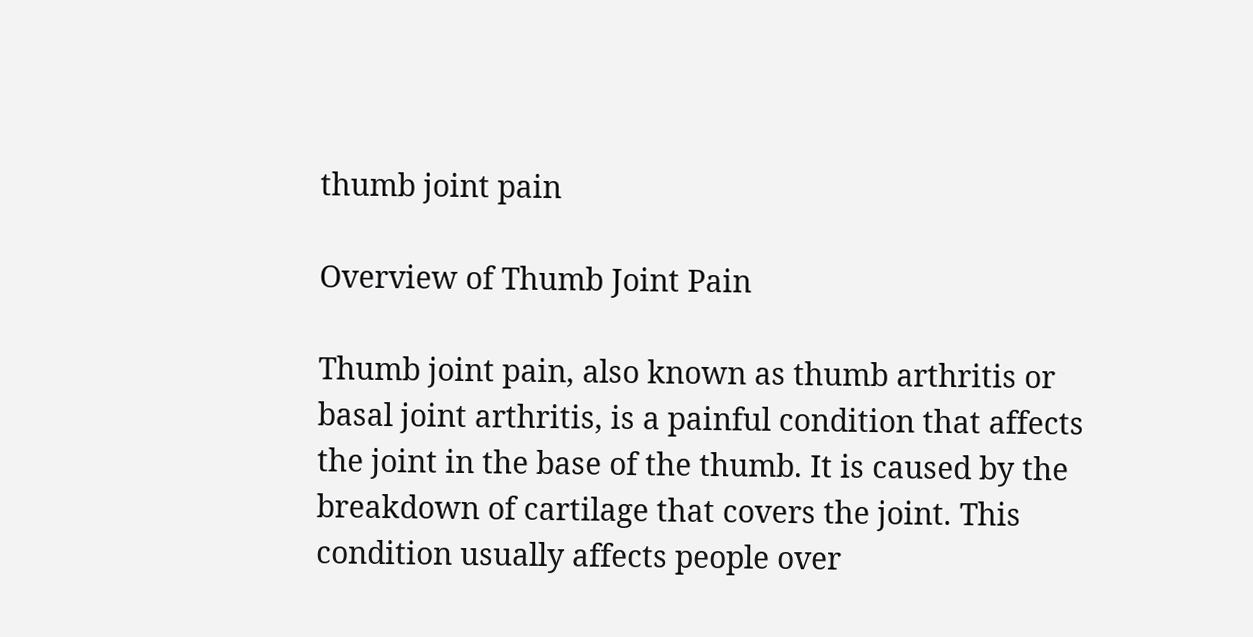thumb joint pain

Overview of Thumb Joint Pain

Thumb joint pain, also known as thumb arthritis or basal joint arthritis, is a painful condition that affects the joint in the base of the thumb. It is caused by the breakdown of cartilage that covers the joint. This condition usually affects people over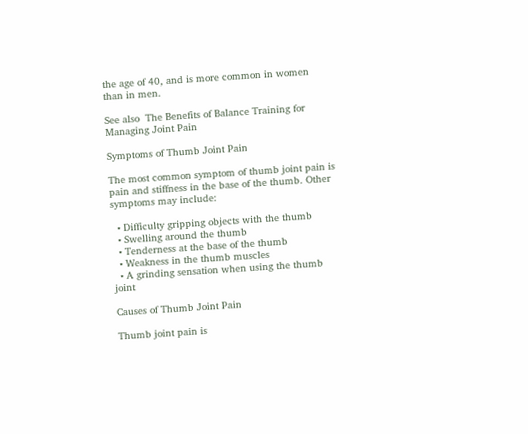the age of 40, and is more common in women than in men.

See also  The Benefits of Balance Training for Managing Joint Pain

Symptoms of Thumb Joint Pain

The most common symptom of thumb joint pain is pain and stiffness in the base of the thumb. Other symptoms may include:

  • Difficulty gripping objects with the thumb
  • Swelling around the thumb
  • Tenderness at the base of the thumb
  • Weakness in the thumb muscles
  • A grinding sensation when using the thumb joint

Causes of Thumb Joint Pain

Thumb joint pain is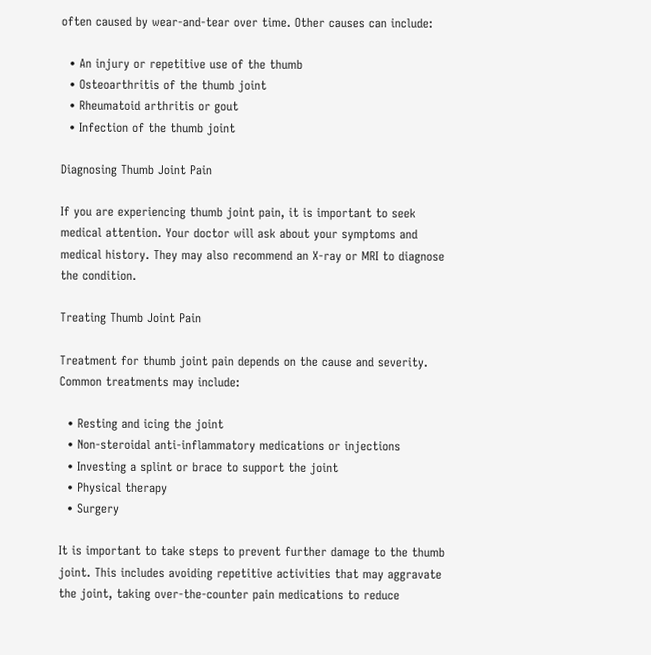often caused by wear-and-tear over time. Other causes can include:

  • An injury or repetitive use of the thumb
  • Osteoarthritis of the thumb joint
  • Rheumatoid arthritis or gout
  • Infection of the thumb joint

Diagnosing Thumb Joint Pain

If you are experiencing thumb joint pain, it is important to seek medical attention. Your doctor will ask about your symptoms and medical history. They may also recommend an X-ray or MRI to diagnose the condition.

Treating Thumb Joint Pain

Treatment for thumb joint pain depends on the cause and severity. Common treatments may include:

  • Resting and icing the joint
  • Non-steroidal anti-inflammatory medications or injections
  • Investing a splint or brace to support the joint
  • Physical therapy
  • Surgery

It is important to take steps to prevent further damage to the thumb joint. This includes avoiding repetitive activities that may aggravate the joint, taking over-the-counter pain medications to reduce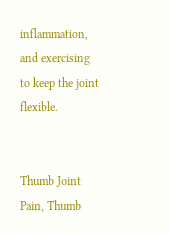inflammation, and exercising to keep the joint flexible.


Thumb Joint Pain, Thumb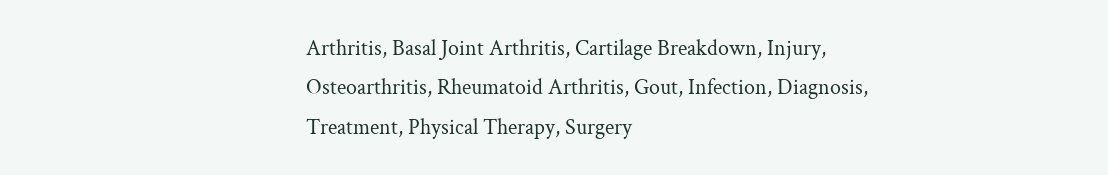Arthritis, Basal Joint Arthritis, Cartilage Breakdown, Injury, Osteoarthritis, Rheumatoid Arthritis, Gout, Infection, Diagnosis, Treatment, Physical Therapy, Surgery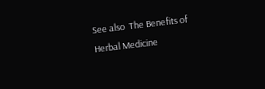See also  The Benefits of Herbal Medicine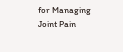for Managing Joint Pain